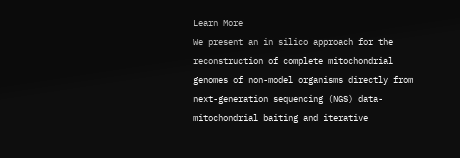Learn More
We present an in silico approach for the reconstruction of complete mitochondrial genomes of non-model organisms directly from next-generation sequencing (NGS) data-mitochondrial baiting and iterative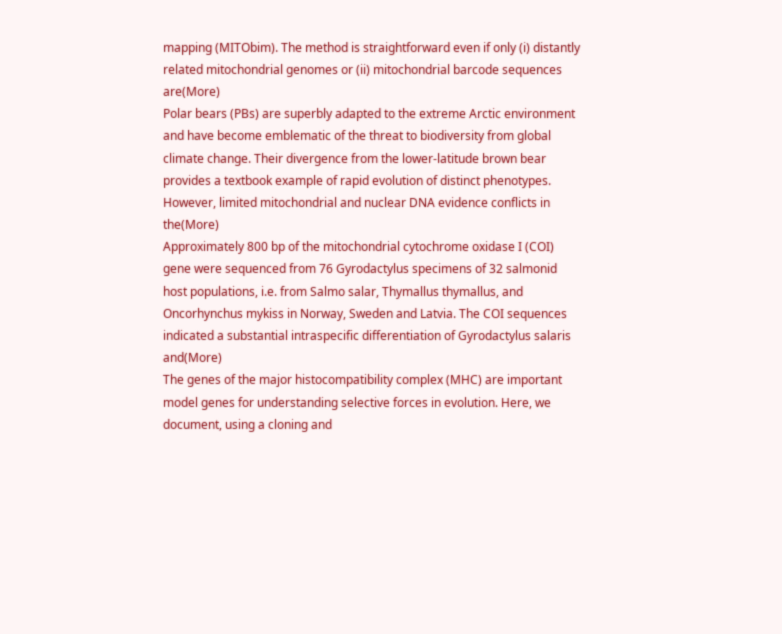mapping (MITObim). The method is straightforward even if only (i) distantly related mitochondrial genomes or (ii) mitochondrial barcode sequences are(More)
Polar bears (PBs) are superbly adapted to the extreme Arctic environment and have become emblematic of the threat to biodiversity from global climate change. Their divergence from the lower-latitude brown bear provides a textbook example of rapid evolution of distinct phenotypes. However, limited mitochondrial and nuclear DNA evidence conflicts in the(More)
Approximately 800 bp of the mitochondrial cytochrome oxidase I (COI) gene were sequenced from 76 Gyrodactylus specimens of 32 salmonid host populations, i.e. from Salmo salar, Thymallus thymallus, and Oncorhynchus mykiss in Norway, Sweden and Latvia. The COI sequences indicated a substantial intraspecific differentiation of Gyrodactylus salaris and(More)
The genes of the major histocompatibility complex (MHC) are important model genes for understanding selective forces in evolution. Here, we document, using a cloning and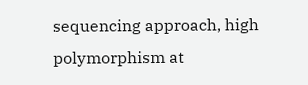sequencing approach, high polymorphism at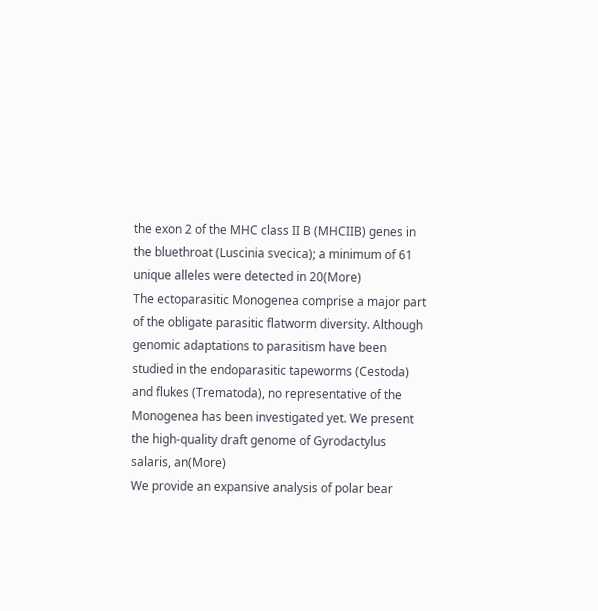the exon 2 of the MHC class II B (MHCIIB) genes in the bluethroat (Luscinia svecica); a minimum of 61 unique alleles were detected in 20(More)
The ectoparasitic Monogenea comprise a major part of the obligate parasitic flatworm diversity. Although genomic adaptations to parasitism have been studied in the endoparasitic tapeworms (Cestoda) and flukes (Trematoda), no representative of the Monogenea has been investigated yet. We present the high-quality draft genome of Gyrodactylus salaris, an(More)
We provide an expansive analysis of polar bear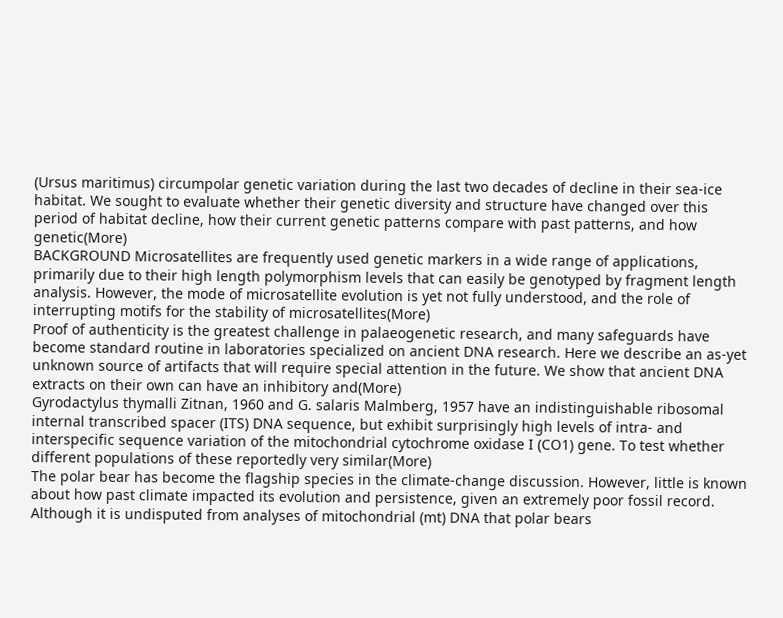(Ursus maritimus) circumpolar genetic variation during the last two decades of decline in their sea-ice habitat. We sought to evaluate whether their genetic diversity and structure have changed over this period of habitat decline, how their current genetic patterns compare with past patterns, and how genetic(More)
BACKGROUND Microsatellites are frequently used genetic markers in a wide range of applications, primarily due to their high length polymorphism levels that can easily be genotyped by fragment length analysis. However, the mode of microsatellite evolution is yet not fully understood, and the role of interrupting motifs for the stability of microsatellites(More)
Proof of authenticity is the greatest challenge in palaeogenetic research, and many safeguards have become standard routine in laboratories specialized on ancient DNA research. Here we describe an as-yet unknown source of artifacts that will require special attention in the future. We show that ancient DNA extracts on their own can have an inhibitory and(More)
Gyrodactylus thymalli Zitnan, 1960 and G. salaris Malmberg, 1957 have an indistinguishable ribosomal internal transcribed spacer (ITS) DNA sequence, but exhibit surprisingly high levels of intra- and interspecific sequence variation of the mitochondrial cytochrome oxidase I (CO1) gene. To test whether different populations of these reportedly very similar(More)
The polar bear has become the flagship species in the climate-change discussion. However, little is known about how past climate impacted its evolution and persistence, given an extremely poor fossil record. Although it is undisputed from analyses of mitochondrial (mt) DNA that polar bears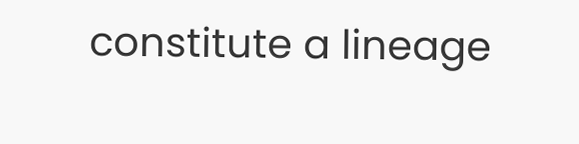constitute a lineage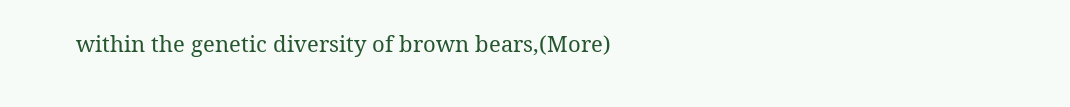within the genetic diversity of brown bears,(More)